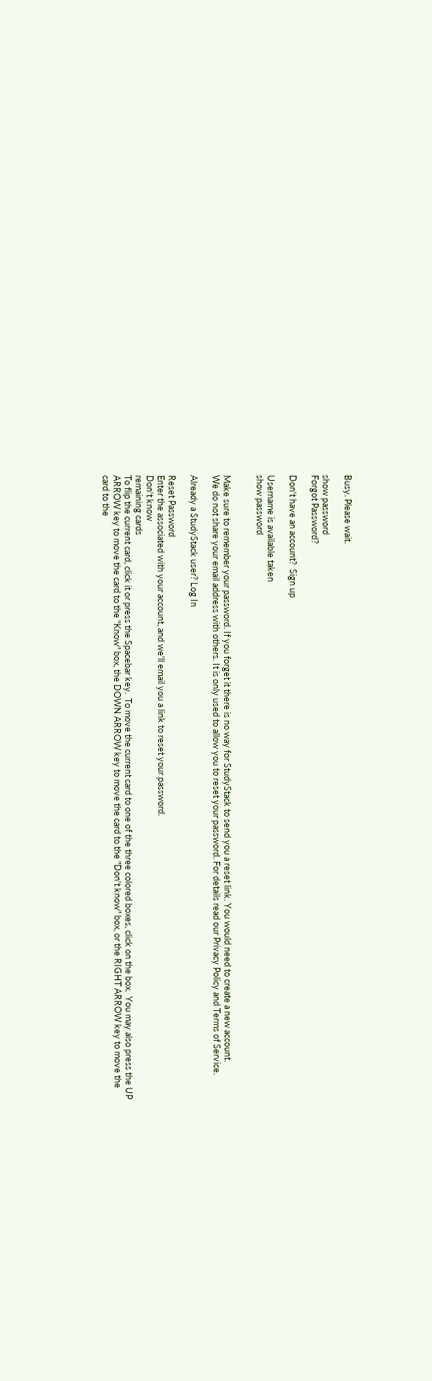Busy. Please wait.

show password
Forgot Password?

Don't have an account?  Sign up

Username is available taken
show password


Make sure to remember your password. If you forget it there is no way for StudyStack to send you a reset link. You would need to create a new account.
We do not share your email address with others. It is only used to allow you to reset your password. For details read our Privacy Policy and Terms of Service.

Already a StudyStack user? Log In

Reset Password
Enter the associated with your account, and we'll email you a link to reset your password.
Don't know
remaining cards
To flip the current card, click it or press the Spacebar key.  To move the current card to one of the three colored boxes, click on the box.  You may also press the UP ARROW key to move the card to the "Know" box, the DOWN ARROW key to move the card to the "Don't know" box, or the RIGHT ARROW key to move the card to the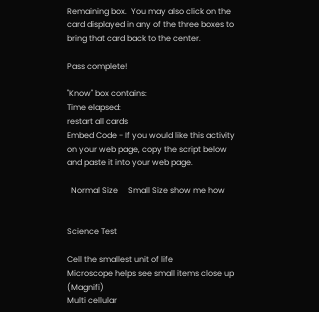Remaining box.  You may also click on the card displayed in any of the three boxes to bring that card back to the center.

Pass complete!

"Know" box contains:
Time elapsed:
restart all cards
Embed Code - If you would like this activity on your web page, copy the script below and paste it into your web page.

  Normal Size     Small Size show me how


Science Test

Cell the smallest unit of life
Microscope helps see small items close up (Magnifi)
Multi cellular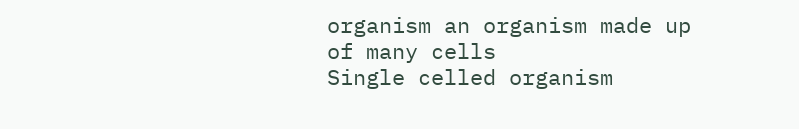organism an organism made up of many cells
Single celled organism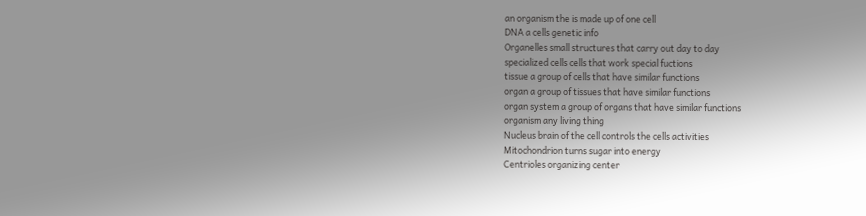an organism the is made up of one cell
DNA a cells genetic info
Organelles small structures that carry out day to day
specialized cells cells that work special fuctions
tissue a group of cells that have similar functions
organ a group of tissues that have similar functions
organ system a group of organs that have similar functions
organism any living thing
Nucleus brain of the cell controls the cells activities
Mitochondrion turns sugar into energy
Centrioles organizing center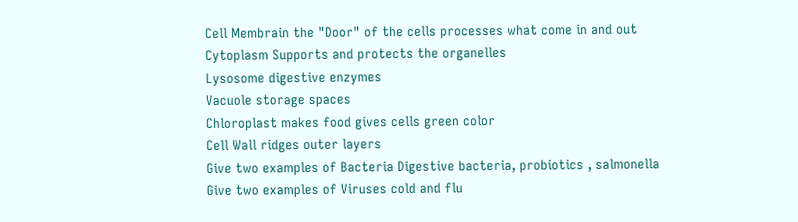Cell Membrain the "Door" of the cells processes what come in and out
Cytoplasm Supports and protects the organelles
Lysosome digestive enzymes
Vacuole storage spaces
Chloroplast makes food gives cells green color
Cell Wall ridges outer layers
Give two examples of Bacteria Digestive bacteria, probiotics , salmonella
Give two examples of Viruses cold and flu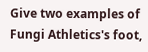Give two examples of Fungi Athletics's foot,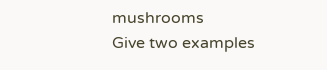mushrooms
Give two examples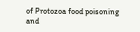of Protozoa food poisoning and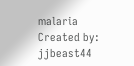malaria
Created by: jjbeast44